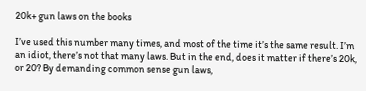20k+ gun laws on the books

I’ve used this number many times, and most of the time it’s the same result. I’m an idiot, there’s not that many laws. But in the end, does it matter if there’s 20k, or 20? By demanding common sense gun laws,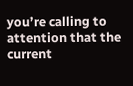you’re calling to attention that the current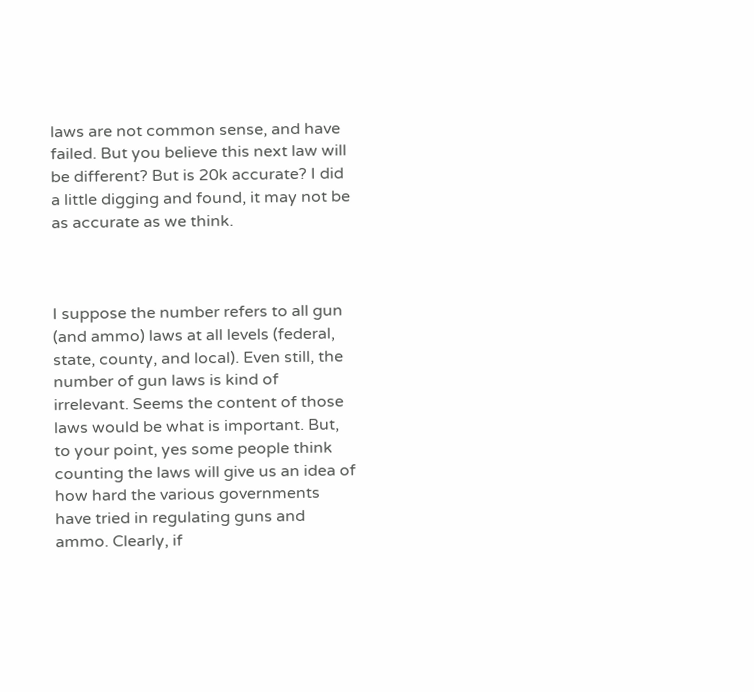laws are not common sense, and have failed. But you believe this next law will be different? But is 20k accurate? I did a little digging and found, it may not be as accurate as we think.



I suppose the number refers to all gun (and ammo) laws at all levels (federal, state, county, and local). Even still, the number of gun laws is kind of irrelevant. Seems the content of those laws would be what is important. But, to your point, yes some people think counting the laws will give us an idea of how hard the various governments have tried in regulating guns and ammo. Clearly, if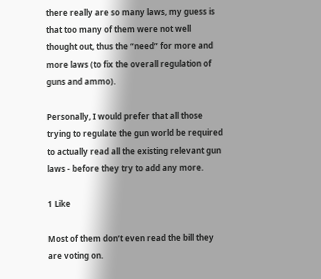there really are so many laws, my guess is that too many of them were not well thought out, thus the “need” for more and more laws (to fix the overall regulation of guns and ammo).

Personally, I would prefer that all those trying to regulate the gun world be required to actually read all the existing relevant gun laws - before they try to add any more.

1 Like

Most of them don’t even read the bill they are voting on.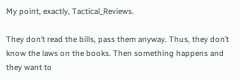My point, exactly, Tactical_Reviews.

They don’t read the bills, pass them anyway. Thus, they don’t know the laws on the books. Then something happens and they want to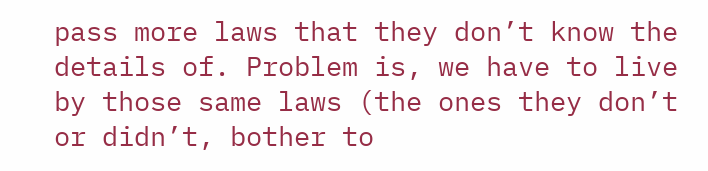pass more laws that they don’t know the details of. Problem is, we have to live by those same laws (the ones they don’t or didn’t, bother to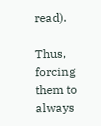read).

Thus, forcing them to always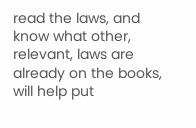read the laws, and know what other, relevant, laws are already on the books, will help put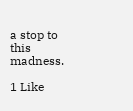a stop to this madness.

1 Like